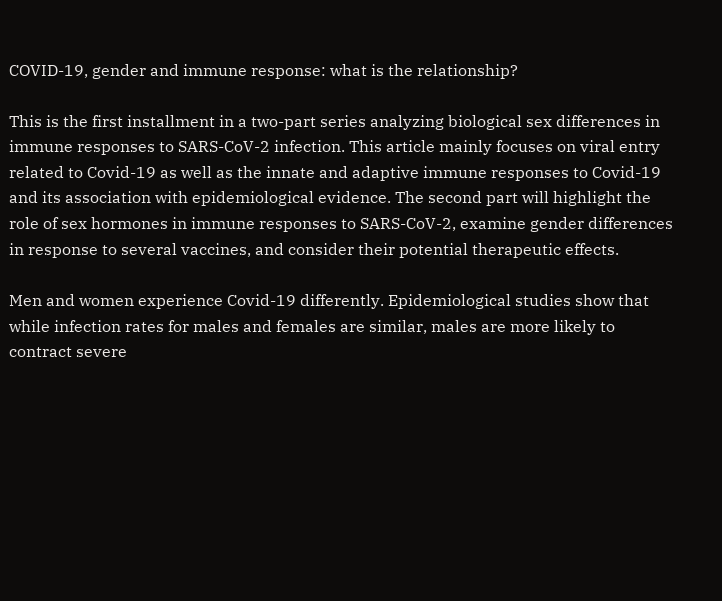COVID-19, gender and immune response: what is the relationship?

This is the first installment in a two-part series analyzing biological sex differences in immune responses to SARS-CoV-2 infection. This article mainly focuses on viral entry related to Covid-19 as well as the innate and adaptive immune responses to Covid-19 and its association with epidemiological evidence. The second part will highlight the role of sex hormones in immune responses to SARS-CoV-2, examine gender differences in response to several vaccines, and consider their potential therapeutic effects.

Men and women experience Covid-19 differently. Epidemiological studies show that while infection rates for males and females are similar, males are more likely to contract severe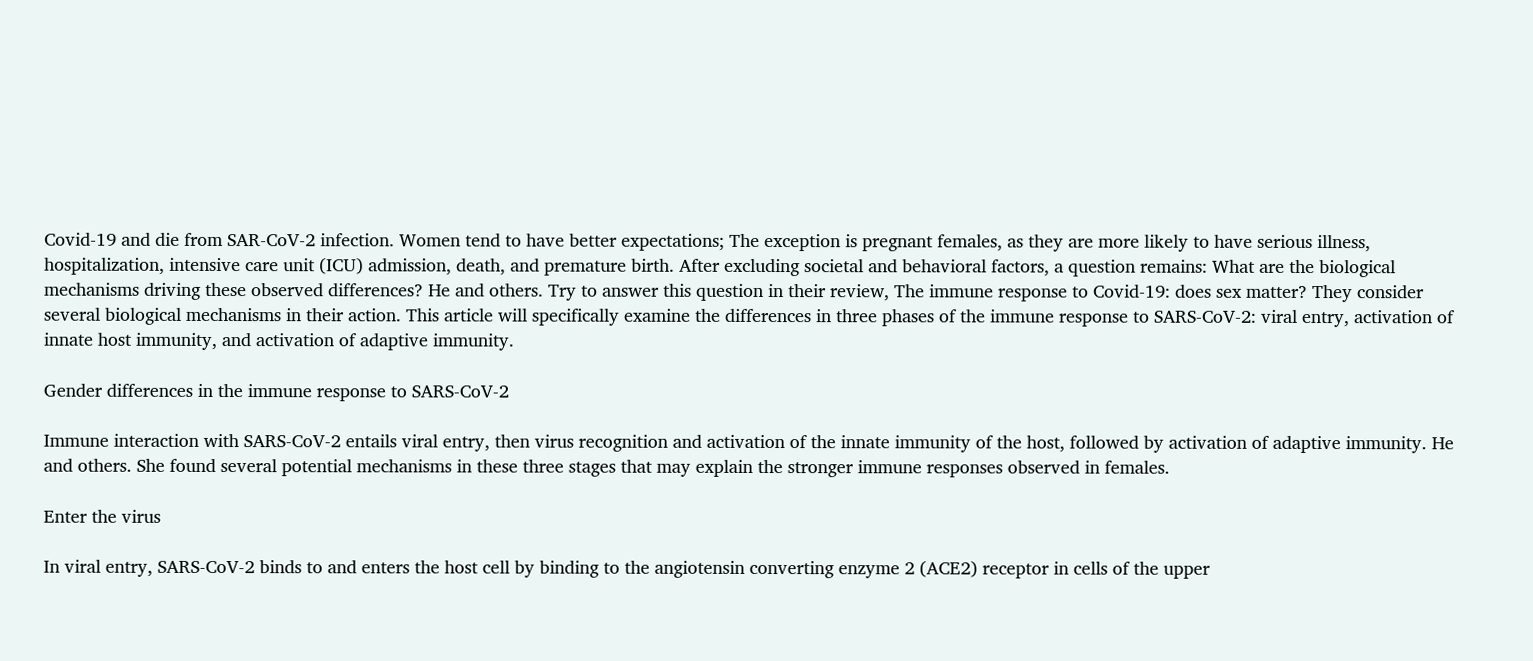Covid-19 and die from SAR-CoV-2 infection. Women tend to have better expectations; The exception is pregnant females, as they are more likely to have serious illness, hospitalization, intensive care unit (ICU) admission, death, and premature birth. After excluding societal and behavioral factors, a question remains: What are the biological mechanisms driving these observed differences? He and others. Try to answer this question in their review, The immune response to Covid-19: does sex matter? They consider several biological mechanisms in their action. This article will specifically examine the differences in three phases of the immune response to SARS-CoV-2: viral entry, activation of innate host immunity, and activation of adaptive immunity.

Gender differences in the immune response to SARS-CoV-2

Immune interaction with SARS-CoV-2 entails viral entry, then virus recognition and activation of the innate immunity of the host, followed by activation of adaptive immunity. He and others. She found several potential mechanisms in these three stages that may explain the stronger immune responses observed in females.

Enter the virus

In viral entry, SARS-CoV-2 binds to and enters the host cell by binding to the angiotensin converting enzyme 2 (ACE2) receptor in cells of the upper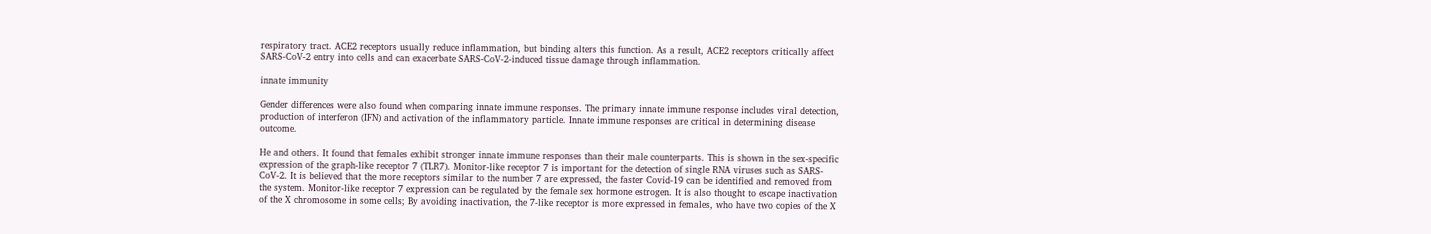respiratory tract. ACE2 receptors usually reduce inflammation, but binding alters this function. As a result, ACE2 receptors critically affect SARS-CoV-2 entry into cells and can exacerbate SARS-CoV-2-induced tissue damage through inflammation.

innate immunity

Gender differences were also found when comparing innate immune responses. The primary innate immune response includes viral detection, production of interferon (IFN) and activation of the inflammatory particle. Innate immune responses are critical in determining disease outcome.

He and others. It found that females exhibit stronger innate immune responses than their male counterparts. This is shown in the sex-specific expression of the graph-like receptor 7 (TLR7). Monitor-like receptor 7 is important for the detection of single RNA viruses such as SARS-CoV-2. It is believed that the more receptors similar to the number 7 are expressed, the faster Covid-19 can be identified and removed from the system. Monitor-like receptor 7 expression can be regulated by the female sex hormone estrogen. It is also thought to escape inactivation of the X chromosome in some cells; By avoiding inactivation, the 7-like receptor is more expressed in females, who have two copies of the X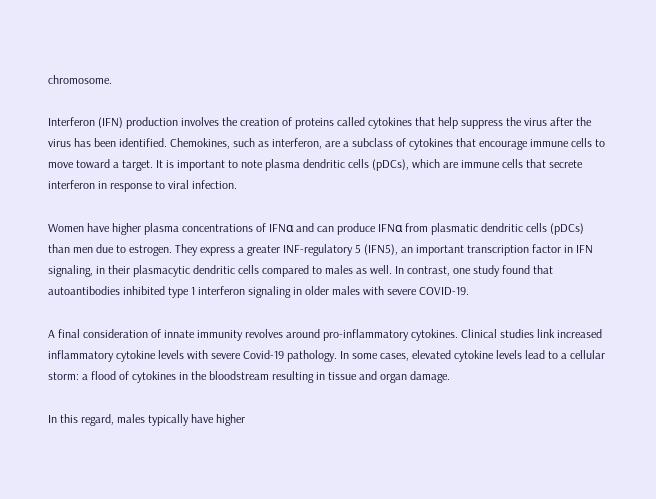chromosome.

Interferon (IFN) production involves the creation of proteins called cytokines that help suppress the virus after the virus has been identified. Chemokines, such as interferon, are a subclass of cytokines that encourage immune cells to move toward a target. It is important to note plasma dendritic cells (pDCs), which are immune cells that secrete interferon in response to viral infection.

Women have higher plasma concentrations of IFNα and can produce IFNα from plasmatic dendritic cells (pDCs) than men due to estrogen. They express a greater INF-regulatory 5 (IFN5), an important transcription factor in IFN signaling, in their plasmacytic dendritic cells compared to males as well. In contrast, one study found that autoantibodies inhibited type 1 interferon signaling in older males with severe COVID-19.

A final consideration of innate immunity revolves around pro-inflammatory cytokines. Clinical studies link increased inflammatory cytokine levels with severe Covid-19 pathology. In some cases, elevated cytokine levels lead to a cellular storm: a flood of cytokines in the bloodstream resulting in tissue and organ damage.

In this regard, males typically have higher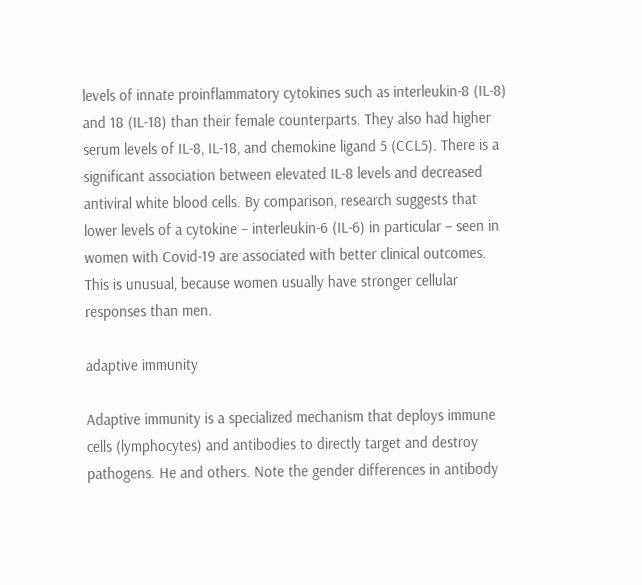levels of innate proinflammatory cytokines such as interleukin-8 (IL-8) and 18 (IL-18) than their female counterparts. They also had higher serum levels of IL-8, IL-18, and chemokine ligand 5 (CCL5). There is a significant association between elevated IL-8 levels and decreased antiviral white blood cells. By comparison, research suggests that lower levels of a cytokine – interleukin-6 (IL-6) in particular – seen in women with Covid-19 are associated with better clinical outcomes. This is unusual, because women usually have stronger cellular responses than men.

adaptive immunity

Adaptive immunity is a specialized mechanism that deploys immune cells (lymphocytes) and antibodies to directly target and destroy pathogens. He and others. Note the gender differences in antibody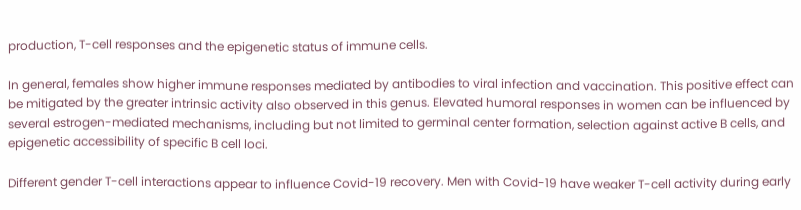production, T-cell responses and the epigenetic status of immune cells.

In general, females show higher immune responses mediated by antibodies to viral infection and vaccination. This positive effect can be mitigated by the greater intrinsic activity also observed in this genus. Elevated humoral responses in women can be influenced by several estrogen-mediated mechanisms, including but not limited to germinal center formation, selection against active B cells, and epigenetic accessibility of specific B cell loci.

Different gender T-cell interactions appear to influence Covid-19 recovery. Men with Covid-19 have weaker T-cell activity during early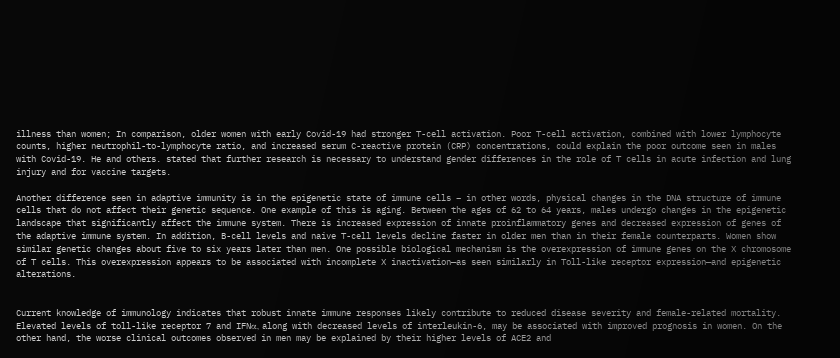illness than women; In comparison, older women with early Covid-19 had stronger T-cell activation. Poor T-cell activation, combined with lower lymphocyte counts, higher neutrophil-to-lymphocyte ratio, and increased serum C-reactive protein (CRP) concentrations, could explain the poor outcome seen in males with Covid-19. He and others. stated that further research is necessary to understand gender differences in the role of T cells in acute infection and lung injury and for vaccine targets.

Another difference seen in adaptive immunity is in the epigenetic state of immune cells – in other words, physical changes in the DNA structure of immune cells that do not affect their genetic sequence. One example of this is aging. Between the ages of 62 to 64 years, males undergo changes in the epigenetic landscape that significantly affect the immune system. There is increased expression of innate proinflammatory genes and decreased expression of genes of the adaptive immune system. In addition, B-cell levels and naive T-cell levels decline faster in older men than in their female counterparts. Women show similar genetic changes about five to six years later than men. One possible biological mechanism is the overexpression of immune genes on the X chromosome of T cells. This overexpression appears to be associated with incomplete X inactivation—as seen similarly in Toll-like receptor expression—and epigenetic alterations.


Current knowledge of immunology indicates that robust innate immune responses likely contribute to reduced disease severity and female-related mortality. Elevated levels of toll-like receptor 7 and IFNα, along with decreased levels of interleukin-6, may be associated with improved prognosis in women. On the other hand, the worse clinical outcomes observed in men may be explained by their higher levels of ACE2 and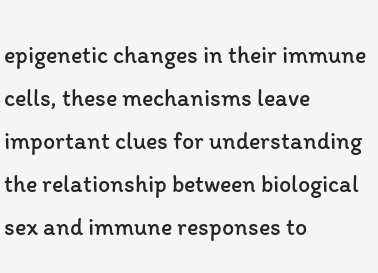epigenetic changes in their immune cells, these mechanisms leave important clues for understanding the relationship between biological sex and immune responses to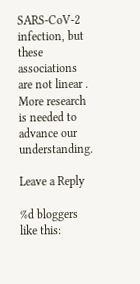SARS-CoV-2 infection, but these associations are not linear . More research is needed to advance our understanding.

Leave a Reply

%d bloggers like this: